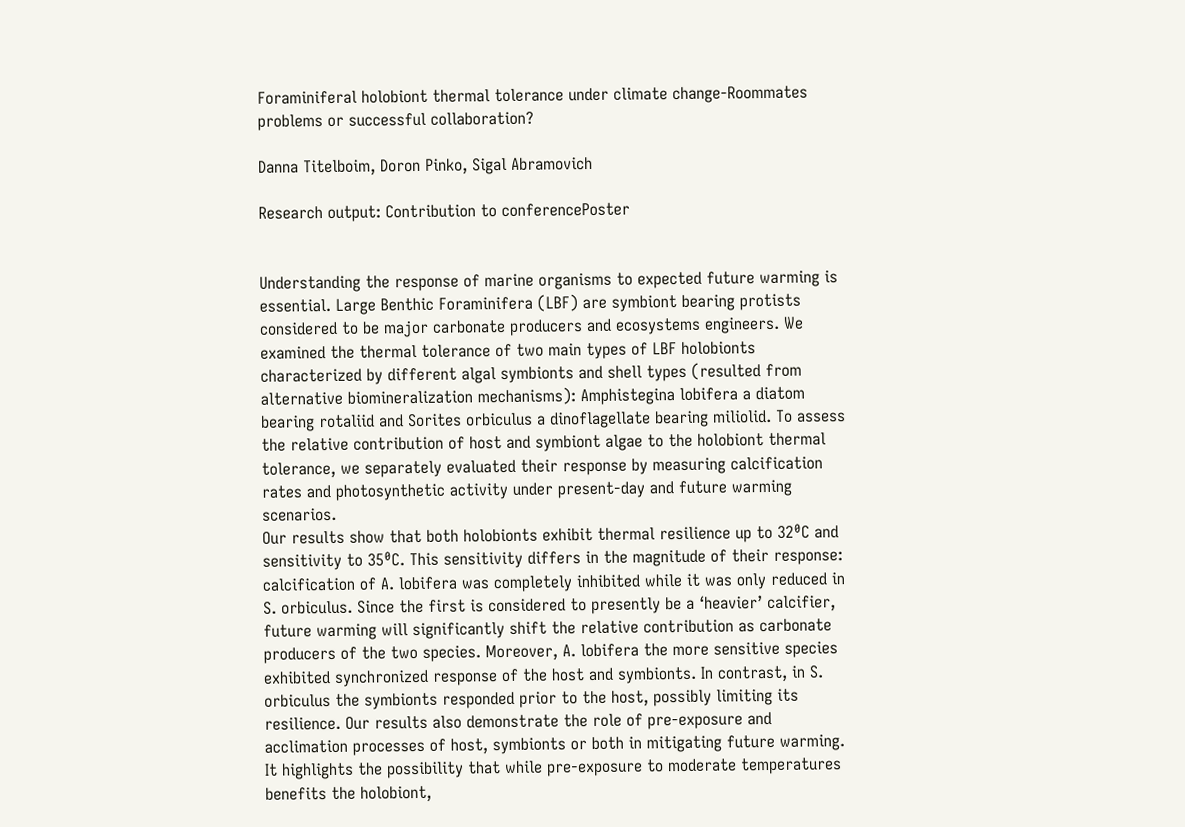Foraminiferal holobiont thermal tolerance under climate change-Roommates problems or successful collaboration?

Danna Titelboim, Doron Pinko, Sigal Abramovich

Research output: Contribution to conferencePoster


Understanding the response of marine organisms to expected future warming is essential. Large Benthic Foraminifera (LBF) are symbiont bearing protists considered to be major carbonate producers and ecosystems engineers. We examined the thermal tolerance of two main types of LBF holobionts characterized by different algal symbionts and shell types (resulted from alternative biomineralization mechanisms): Amphistegina lobifera a diatom bearing rotaliid and Sorites orbiculus a dinoflagellate bearing miliolid. To assess the relative contribution of host and symbiont algae to the holobiont thermal tolerance, we separately evaluated their response by measuring calcification rates and photosynthetic activity under present-day and future warming scenarios.
Our results show that both holobionts exhibit thermal resilience up to 32⁰C and sensitivity to 35⁰C. This sensitivity differs in the magnitude of their response: calcification of A. lobifera was completely inhibited while it was only reduced in S. orbiculus. Since the first is considered to presently be a ‘heavier’ calcifier, future warming will significantly shift the relative contribution as carbonate producers of the two species. Moreover, A. lobifera the more sensitive species exhibited synchronized response of the host and symbionts. In contrast, in S. orbiculus the symbionts responded prior to the host, possibly limiting its resilience. Our results also demonstrate the role of pre-exposure and acclimation processes of host, symbionts or both in mitigating future warming. It highlights the possibility that while pre-exposure to moderate temperatures benefits the holobiont,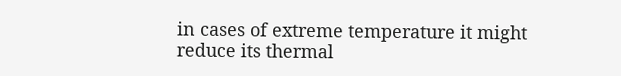in cases of extreme temperature it might reduce its thermal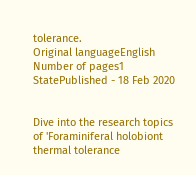tolerance.
Original languageEnglish
Number of pages1
StatePublished - 18 Feb 2020


Dive into the research topics of 'Foraminiferal holobiont thermal tolerance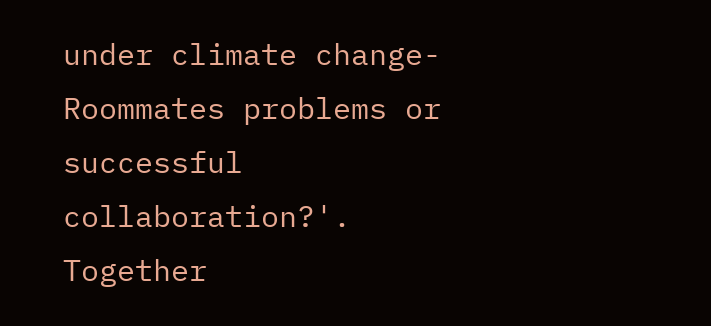under climate change-Roommates problems or successful collaboration?'. Together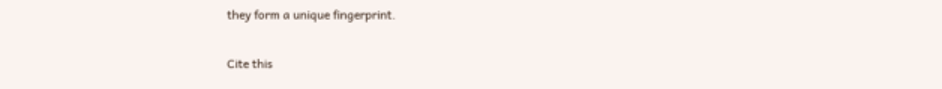they form a unique fingerprint.

Cite this